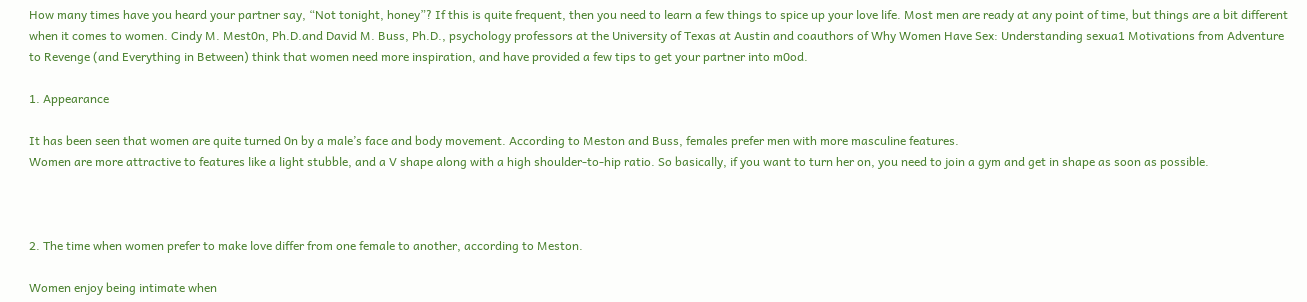How many times have you heard your partner say, “Not tonight, honey”? If this is quite frequent, then you need to learn a few things to spice up your love life. Most men are ready at any point of time, but things are a bit different when it comes to women. Cindy M. Mest0n, Ph.D.and David M. Buss, Ph.D., psychology professors at the University of Texas at Austin and coauthors of Why Women Have Sex: Understanding sexua1 Motivations from Adventure to Revenge (and Everything in Between) think that women need more inspiration, and have provided a few tips to get your partner into m0od.

1. Appearance

It has been seen that women are quite turned 0n by a male’s face and body movement. According to Meston and Buss, females prefer men with more masculine features.
Women are more attractive to features like a light stubble, and a V shape along with a high shoulder-to-hip ratio. So basically, if you want to turn her on, you need to join a gym and get in shape as soon as possible.



2. The time when women prefer to make love differ from one female to another, according to Meston.

Women enjoy being intimate when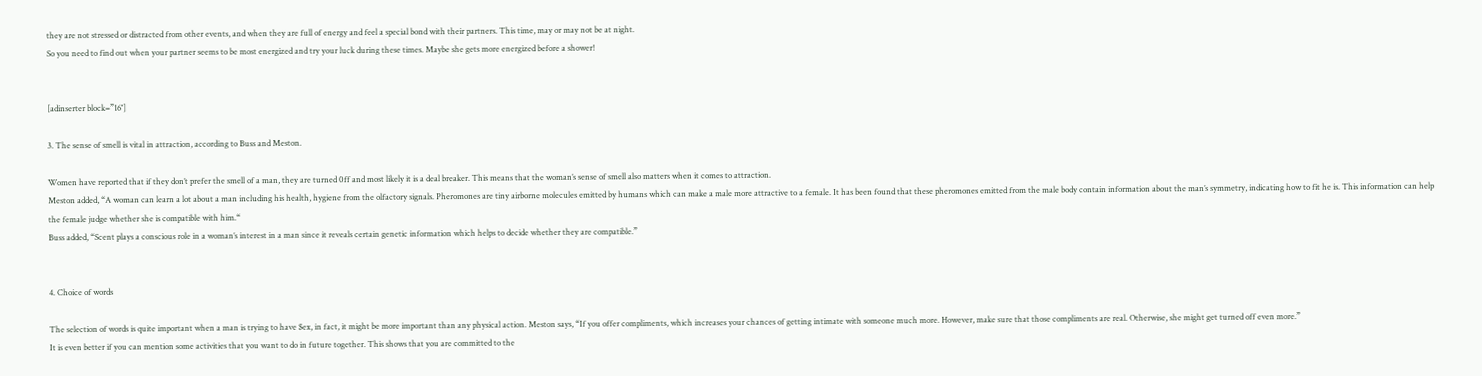they are not stressed or distracted from other events, and when they are full of energy and feel a special bond with their partners. This time, may or may not be at night.
So you need to find out when your partner seems to be most energized and try your luck during these times. Maybe she gets more energized before a shower!


[adinserter block=”16″]

3. The sense of smell is vital in attraction, according to Buss and Meston.

Women have reported that if they don’t prefer the smell of a man, they are turned 0ff and most likely it is a deal breaker. This means that the woman’s sense of smell also matters when it comes to attraction.
Meston added, “A woman can learn a lot about a man including his health, hygiene from the olfactory signals. Pheromones are tiny airborne molecules emitted by humans which can make a male more attractive to a female. It has been found that these pheromones emitted from the male body contain information about the man’s symmetry, indicating how to fit he is. This information can help the female judge whether she is compatible with him.“
Buss added, “Scent plays a conscious role in a woman’s interest in a man since it reveals certain genetic information which helps to decide whether they are compatible.”


4. Choice of words

The selection of words is quite important when a man is trying to have $ex, in fact, it might be more important than any physical action. Meston says, “If you offer compliments, which increases your chances of getting intimate with someone much more. However, make sure that those compliments are real. Otherwise, she might get turned off even more.”
It is even better if you can mention some activities that you want to do in future together. This shows that you are committed to the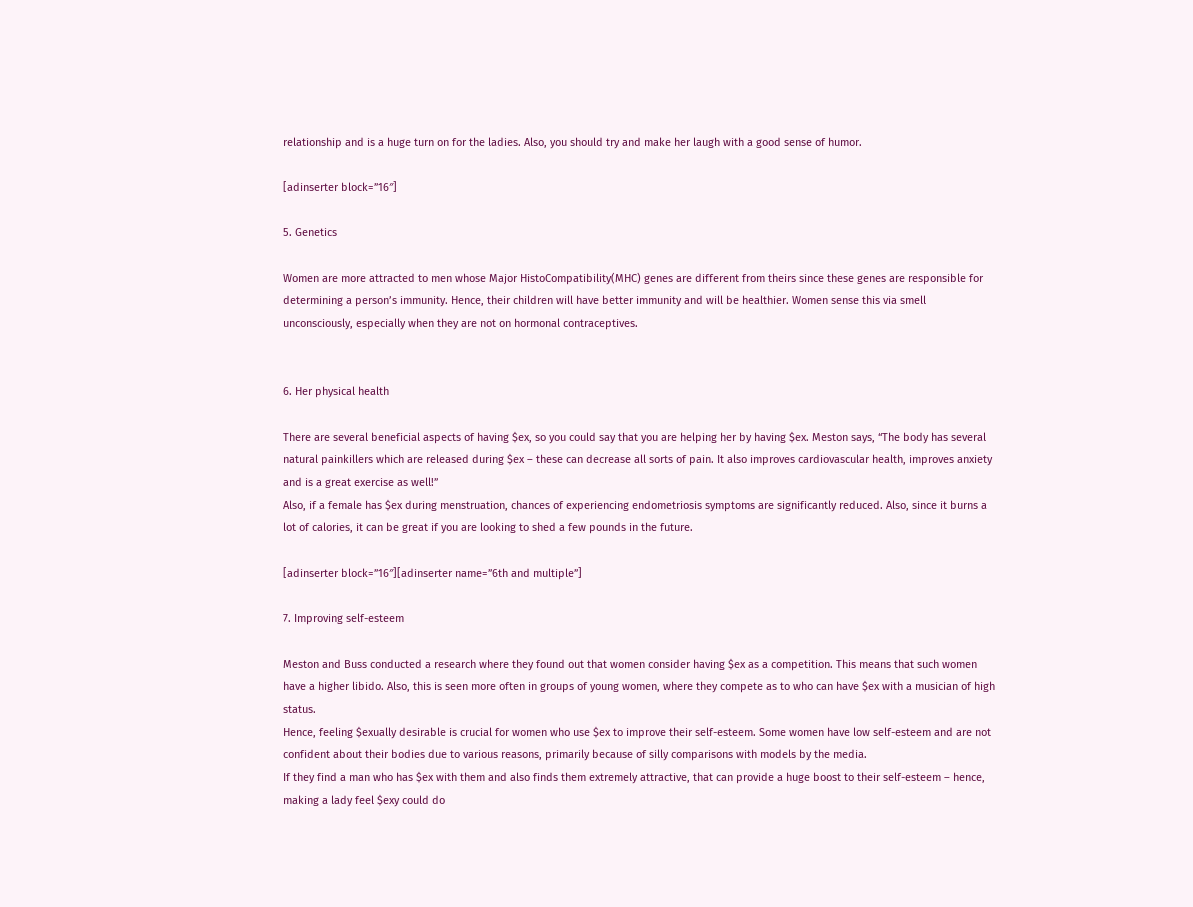relationship and is a huge turn on for the ladies. Also, you should try and make her laugh with a good sense of humor.

[adinserter block=”16″]

5. Genetics

Women are more attracted to men whose Major HistoCompatibility(MHC) genes are different from theirs since these genes are responsible for determining a person’s immunity. Hence, their children will have better immunity and will be healthier. Women sense this via smell unconsciously, especially when they are not on hormonal contraceptives.


6. Her physical health

There are several beneficial aspects of having $ex, so you could say that you are helping her by having $ex. Meston says, “The body has several natural painkillers which are released during $ex – these can decrease all sorts of pain. It also improves cardiovascular health, improves anxiety and is a great exercise as well!”
Also, if a female has $ex during menstruation, chances of experiencing endometriosis symptoms are significantly reduced. Also, since it burns a lot of calories, it can be great if you are looking to shed a few pounds in the future.

[adinserter block=”16″][adinserter name=”6th and multiple”]

7. Improving self-esteem

Meston and Buss conducted a research where they found out that women consider having $ex as a competition. This means that such women have a higher libido. Also, this is seen more often in groups of young women, where they compete as to who can have $ex with a musician of high status.
Hence, feeling $exually desirable is crucial for women who use $ex to improve their self-esteem. Some women have low self-esteem and are not confident about their bodies due to various reasons, primarily because of silly comparisons with models by the media.
If they find a man who has $ex with them and also finds them extremely attractive, that can provide a huge boost to their self-esteem – hence, making a lady feel $exy could do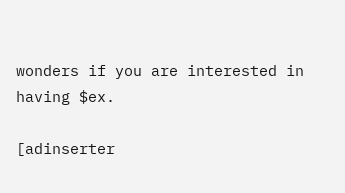wonders if you are interested in having $ex.

[adinserter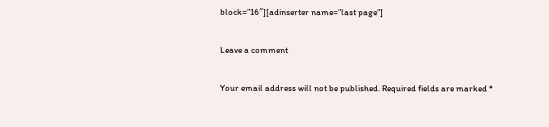block=”16″][adinserter name=”last page”]

Leave a comment

Your email address will not be published. Required fields are marked *